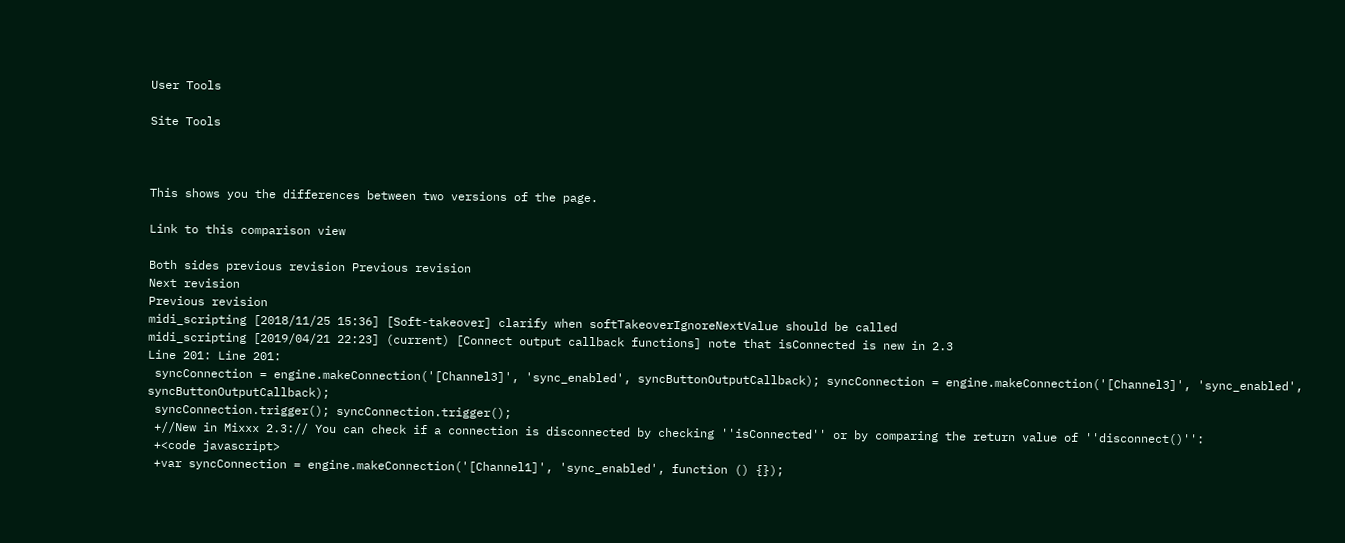User Tools

Site Tools



This shows you the differences between two versions of the page.

Link to this comparison view

Both sides previous revision Previous revision
Next revision
Previous revision
midi_scripting [2018/11/25 15:36] [Soft-takeover] clarify when softTakeoverIgnoreNextValue should be called
midi_scripting [2019/04/21 22:23] (current) [Connect output callback functions] note that isConnected is new in 2.3
Line 201: Line 201:
 syncConnection = engine.makeConnection('[Channel3]', 'sync_enabled', syncButtonOutputCallback); syncConnection = engine.makeConnection('[Channel3]', 'sync_enabled', syncButtonOutputCallback);
 syncConnection.trigger(); syncConnection.trigger();
 +//New in Mixxx 2.3:// You can check if a connection is disconnected by checking ''isConnected'' or by comparing the return value of ''disconnect()'':
 +<code javascript>
 +var syncConnection = engine.makeConnection('[Channel1]', 'sync_enabled', function () {});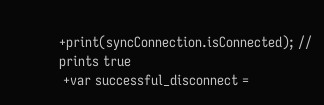+print(syncConnection.isConnected); // prints true
 +var successful_disconnect =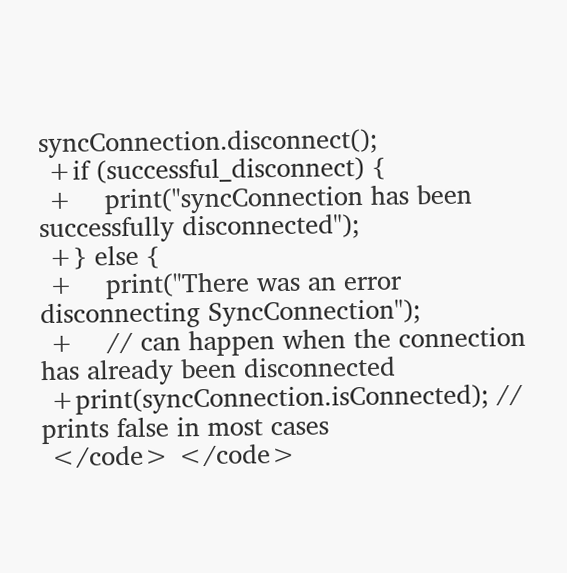syncConnection.disconnect();
 +if (successful_disconnect) {
 +    print("syncConnection has been successfully disconnected");
 +} else {
 +    print("There was an error disconnecting SyncConnection");
 +    // can happen when the connection has already been disconnected
 +print(syncConnection.isConnected); // prints false in most cases
 </code> </code>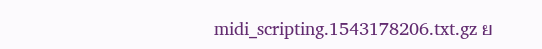midi_scripting.1543178206.txt.gz ย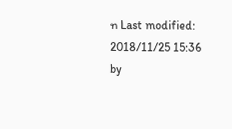ท Last modified: 2018/11/25 15:36 by